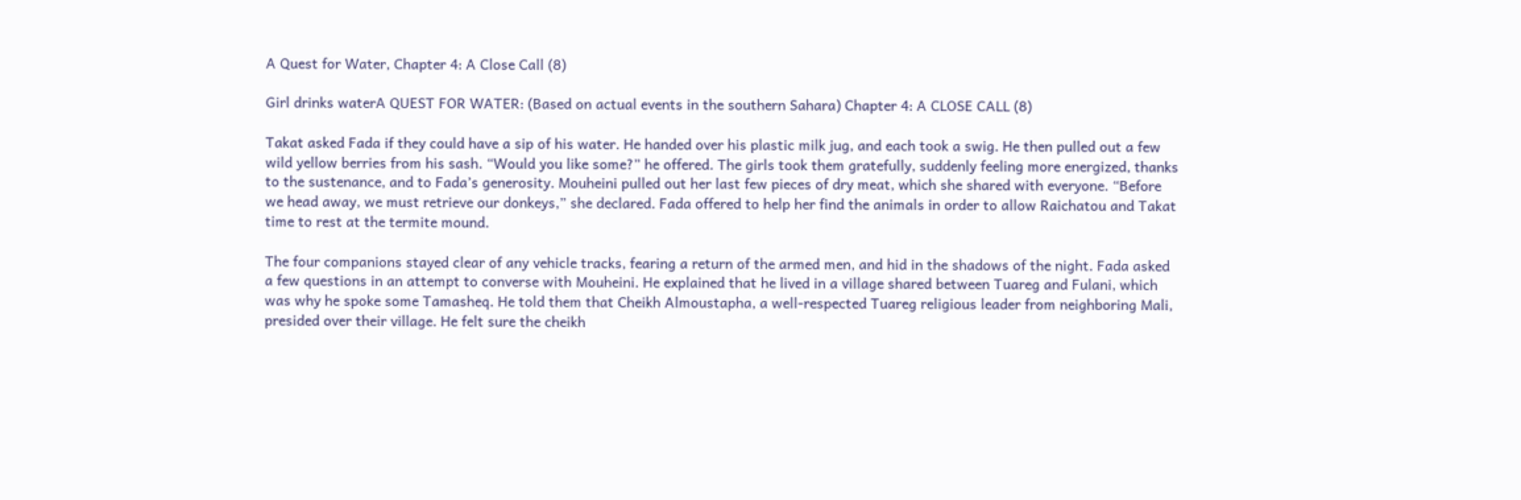A Quest for Water, Chapter 4: A Close Call (8)

Girl drinks waterA QUEST FOR WATER: (Based on actual events in the southern Sahara) Chapter 4: A CLOSE CALL (8)

Takat asked Fada if they could have a sip of his water. He handed over his plastic milk jug, and each took a swig. He then pulled out a few wild yellow berries from his sash. “Would you like some?” he offered. The girls took them gratefully, suddenly feeling more energized, thanks to the sustenance, and to Fada’s generosity. Mouheini pulled out her last few pieces of dry meat, which she shared with everyone. “Before we head away, we must retrieve our donkeys,” she declared. Fada offered to help her find the animals in order to allow Raichatou and Takat time to rest at the termite mound.

The four companions stayed clear of any vehicle tracks, fearing a return of the armed men, and hid in the shadows of the night. Fada asked a few questions in an attempt to converse with Mouheini. He explained that he lived in a village shared between Tuareg and Fulani, which was why he spoke some Tamasheq. He told them that Cheikh Almoustapha, a well-respected Tuareg religious leader from neighboring Mali, presided over their village. He felt sure the cheikh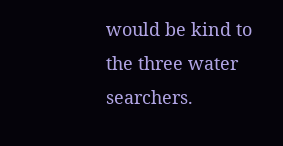would be kind to the three water searchers.